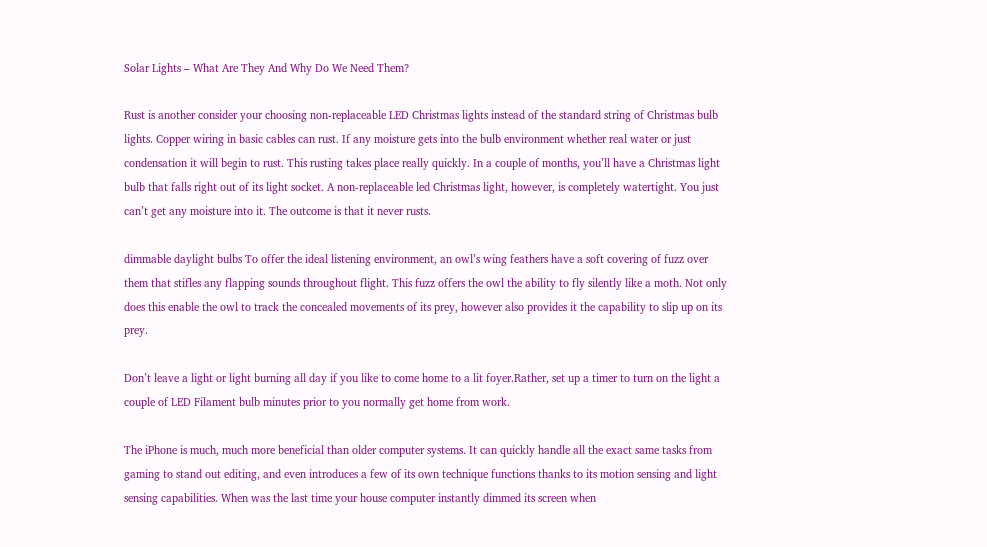Solar Lights – What Are They And Why Do We Need Them?

Rust is another consider your choosing non-replaceable LED Christmas lights instead of the standard string of Christmas bulb lights. Copper wiring in basic cables can rust. If any moisture gets into the bulb environment whether real water or just condensation it will begin to rust. This rusting takes place really quickly. In a couple of months, you’ll have a Christmas light bulb that falls right out of its light socket. A non-replaceable led Christmas light, however, is completely watertight. You just can’t get any moisture into it. The outcome is that it never rusts.

dimmable daylight bulbs To offer the ideal listening environment, an owl’s wing feathers have a soft covering of fuzz over them that stifles any flapping sounds throughout flight. This fuzz offers the owl the ability to fly silently like a moth. Not only does this enable the owl to track the concealed movements of its prey, however also provides it the capability to slip up on its prey.

Don’t leave a light or light burning all day if you like to come home to a lit foyer.Rather, set up a timer to turn on the light a couple of LED Filament bulb minutes prior to you normally get home from work.

The iPhone is much, much more beneficial than older computer systems. It can quickly handle all the exact same tasks from gaming to stand out editing, and even introduces a few of its own technique functions thanks to its motion sensing and light sensing capabilities. When was the last time your house computer instantly dimmed its screen when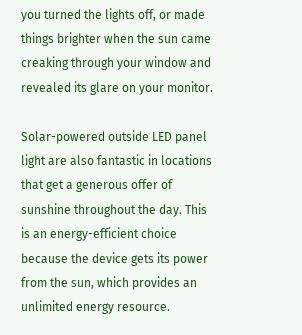you turned the lights off, or made things brighter when the sun came creaking through your window and revealed its glare on your monitor.

Solar-powered outside LED panel light are also fantastic in locations that get a generous offer of sunshine throughout the day. This is an energy-efficient choice because the device gets its power from the sun, which provides an unlimited energy resource.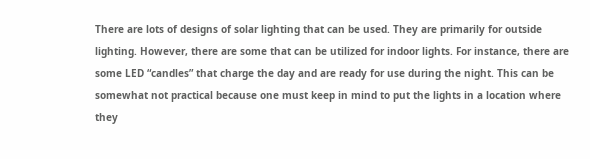There are lots of designs of solar lighting that can be used. They are primarily for outside lighting. However, there are some that can be utilized for indoor lights. For instance, there are some LED “candles” that charge the day and are ready for use during the night. This can be somewhat not practical because one must keep in mind to put the lights in a location where they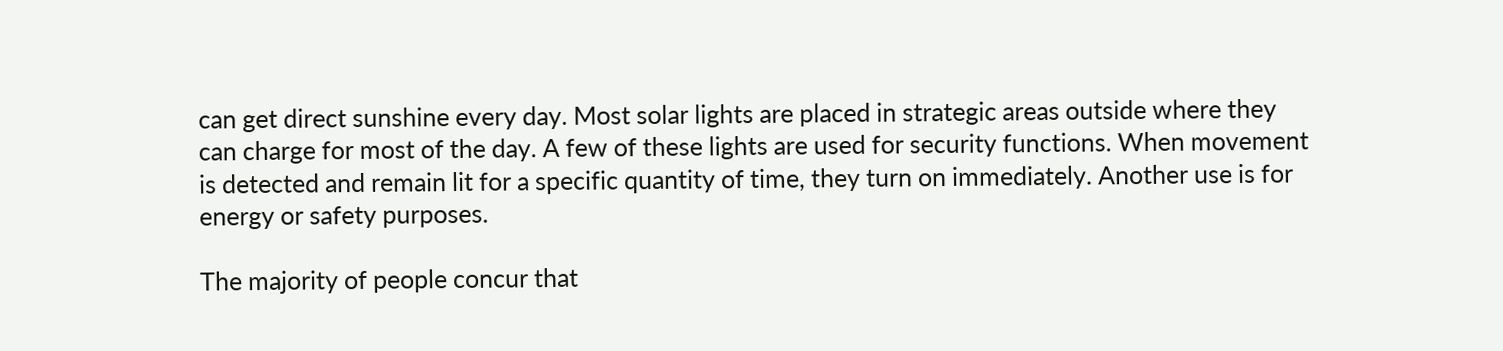can get direct sunshine every day. Most solar lights are placed in strategic areas outside where they can charge for most of the day. A few of these lights are used for security functions. When movement is detected and remain lit for a specific quantity of time, they turn on immediately. Another use is for energy or safety purposes.

The majority of people concur that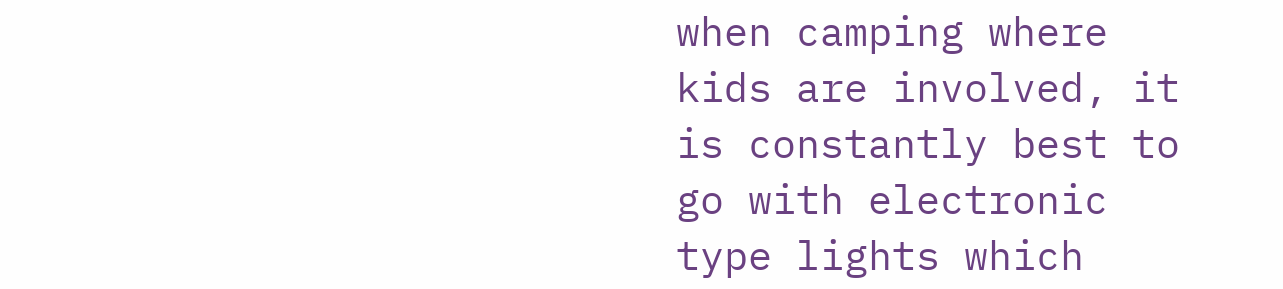when camping where kids are involved, it is constantly best to go with electronic type lights which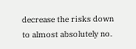decrease the risks down to almost absolutely no.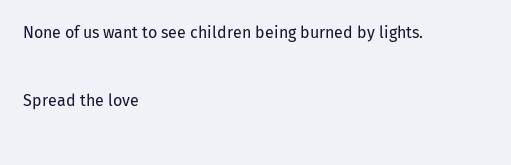None of us want to see children being burned by lights.

Spread the love